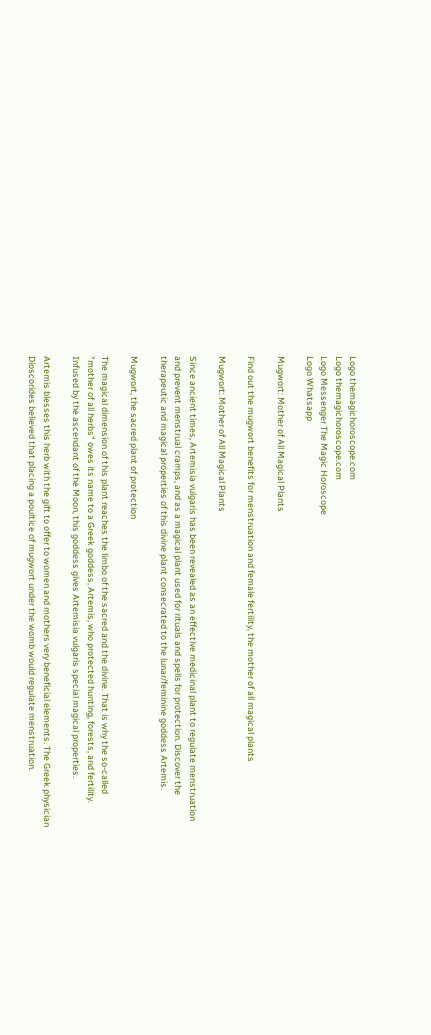Logo themagichoroscope.com
Logo themagichoroscope.com
Logo Messenger The Magic Horoscope
Logo Whatsapp

Mugwort: Mother of All Magical Plants

Find out the mugwort benefits for menstruation and female fertility, the mother of all magical plants

Mugwort: Mother of All Magical Plants

Since ancient times, Artemisia vulgaris has been revealed as an effective medicinal plant to regulate menstruation and prevent menstrual cramps, and as a magical plant used for rituals and spells for protection. Discover the therapeutic and magical properties of this divine plant consecrated to the lunar/feminine goddess Artemis.

Mugwort, the sacred plant of protection

The magical dimension of this plant reaches the limbo of the sacred and the divine. That is why the so-called "mother of all herbs" owes its name to a Greek goddess, Artemis, who protected hunting, forests, and fertility. Infused by the ascendant of the Moon, this goddess gives Artemisia vulgaris special magical properties.

Artemis blesses this herb with the gift to offer to women and mothers very beneficial elements. The Greek physician Dioscorides believed that placing a poultice of mugwort under the womb would regulate menstruation.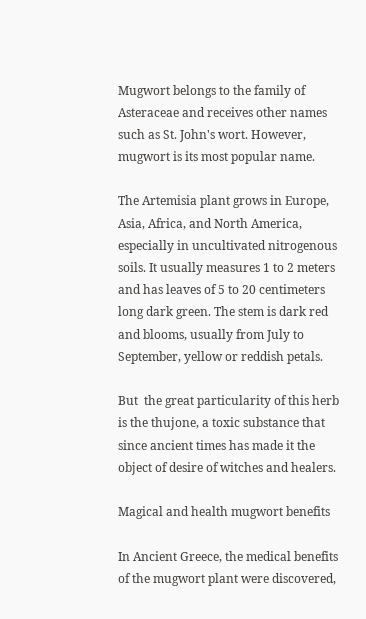Mugwort belongs to the family of Asteraceae and receives other names such as St. John's wort. However, mugwort is its most popular name.

The Artemisia plant grows in Europe, Asia, Africa, and North America, especially in uncultivated nitrogenous soils. It usually measures 1 to 2 meters and has leaves of 5 to 20 centimeters long dark green. The stem is dark red and blooms, usually from July to September, yellow or reddish petals.

But  the great particularity of this herb is the thujone, a toxic substance that since ancient times has made it the object of desire of witches and healers.

Magical and health mugwort benefits

In Ancient Greece, the medical benefits of the mugwort plant were discovered,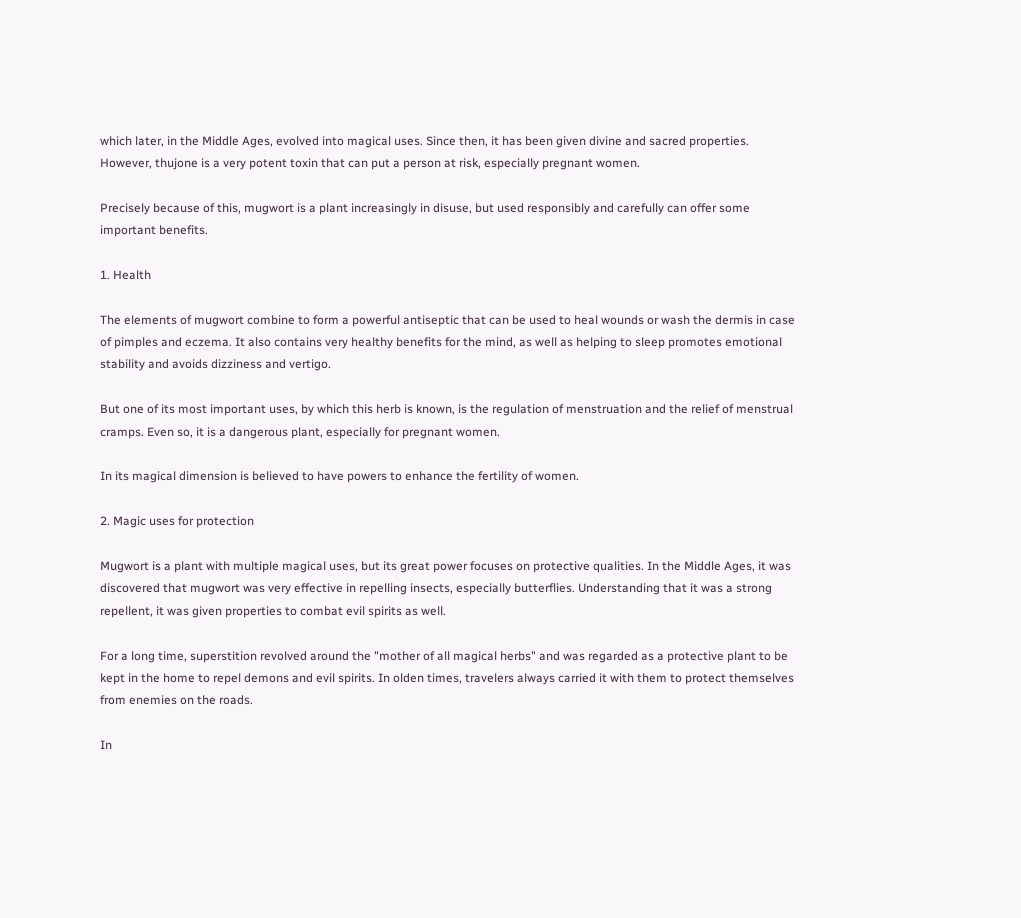which later, in the Middle Ages, evolved into magical uses. Since then, it has been given divine and sacred properties. However, thujone is a very potent toxin that can put a person at risk, especially pregnant women.

Precisely because of this, mugwort is a plant increasingly in disuse, but used responsibly and carefully can offer some important benefits.

1. Health

The elements of mugwort combine to form a powerful antiseptic that can be used to heal wounds or wash the dermis in case of pimples and eczema. It also contains very healthy benefits for the mind, as well as helping to sleep promotes emotional stability and avoids dizziness and vertigo.

But one of its most important uses, by which this herb is known, is the regulation of menstruation and the relief of menstrual cramps. Even so, it is a dangerous plant, especially for pregnant women.

In its magical dimension is believed to have powers to enhance the fertility of women.

2. Magic uses for protection

Mugwort is a plant with multiple magical uses, but its great power focuses on protective qualities. In the Middle Ages, it was discovered that mugwort was very effective in repelling insects, especially butterflies. Understanding that it was a strong repellent, it was given properties to combat evil spirits as well.

For a long time, superstition revolved around the "mother of all magical herbs" and was regarded as a protective plant to be kept in the home to repel demons and evil spirits. In olden times, travelers always carried it with them to protect themselves from enemies on the roads.

In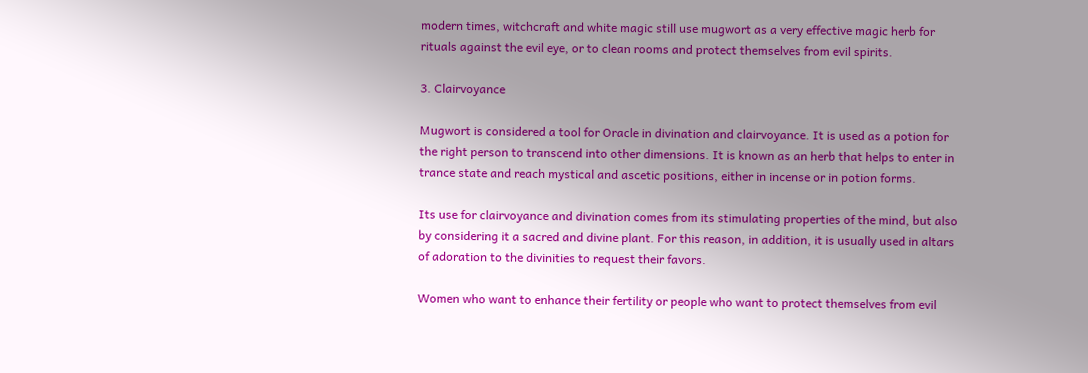modern times, witchcraft and white magic still use mugwort as a very effective magic herb for rituals against the evil eye, or to clean rooms and protect themselves from evil spirits.

3. Clairvoyance

Mugwort is considered a tool for Oracle in divination and clairvoyance. It is used as a potion for the right person to transcend into other dimensions. It is known as an herb that helps to enter in trance state and reach mystical and ascetic positions, either in incense or in potion forms.

Its use for clairvoyance and divination comes from its stimulating properties of the mind, but also by considering it a sacred and divine plant. For this reason, in addition, it is usually used in altars of adoration to the divinities to request their favors.

Women who want to enhance their fertility or people who want to protect themselves from evil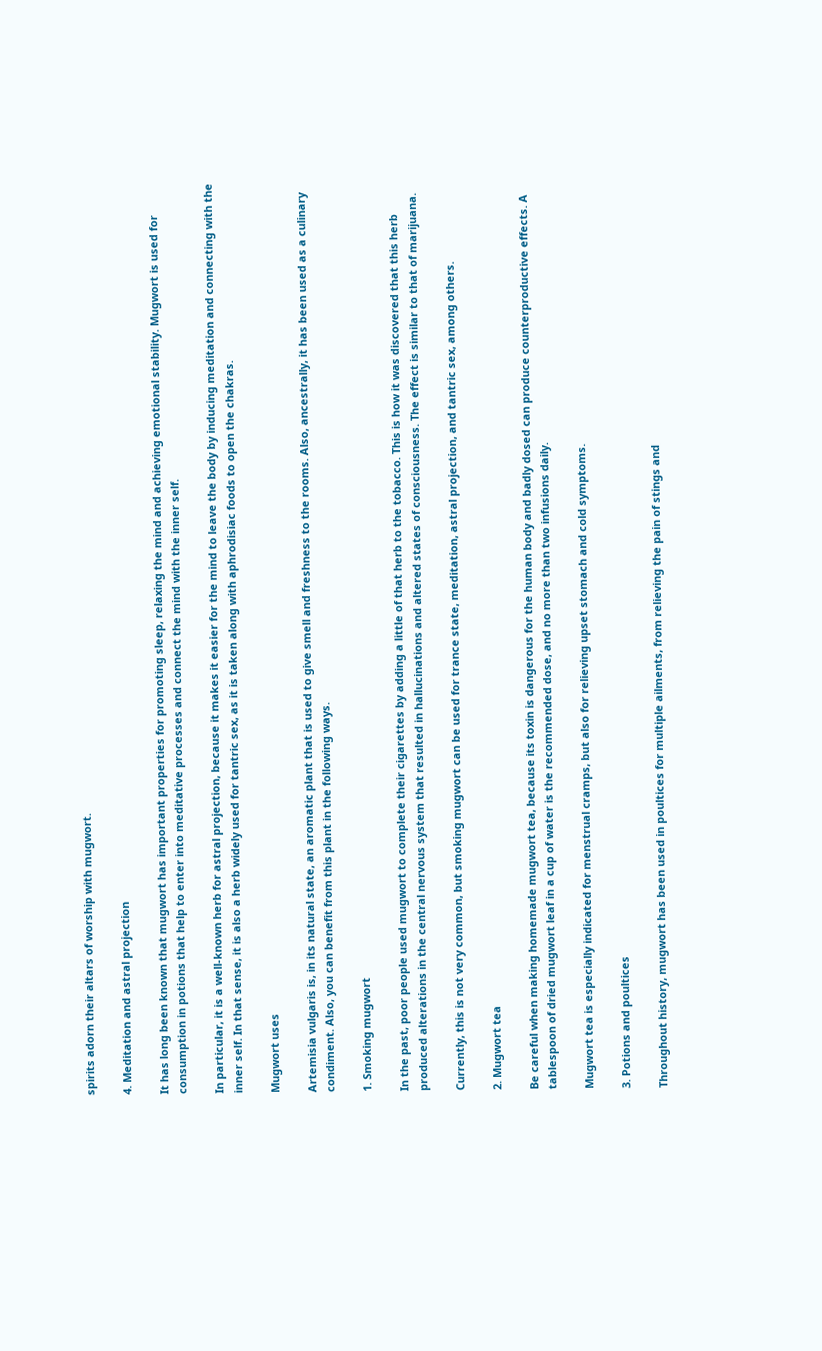spirits adorn their altars of worship with mugwort.

4. Meditation and astral projection

It has long been known that mugwort has important properties for promoting sleep, relaxing the mind and achieving emotional stability. Mugwort is used for consumption in potions that help to enter into meditative processes and connect the mind with the inner self.

In particular, it is a well-known herb for astral projection, because it makes it easier for the mind to leave the body by inducing meditation and connecting with the inner self. In that sense, it is also a herb widely used for tantric sex, as it is taken along with aphrodisiac foods to open the chakras.

Mugwort uses

Artemisia vulgaris is, in its natural state, an aromatic plant that is used to give smell and freshness to the rooms. Also, ancestrally, it has been used as a culinary condiment. Also, you can benefit from this plant in the following ways.

1. Smoking mugwort

In the past, poor people used mugwort to complete their cigarettes by adding a little of that herb to the tobacco. This is how it was discovered that this herb produced alterations in the central nervous system that resulted in hallucinations and altered states of consciousness. The effect is similar to that of marijuana.

Currently, this is not very common, but smoking mugwort can be used for trance state, meditation, astral projection, and tantric sex, among others.

2. Mugwort tea

Be careful when making homemade mugwort tea, because its toxin is dangerous for the human body and badly dosed can produce counterproductive effects. A tablespoon of dried mugwort leaf in a cup of water is the recommended dose, and no more than two infusions daily.

Mugwort tea is especially indicated for menstrual cramps, but also for relieving upset stomach and cold symptoms.

3. Potions and poultices

Throughout history, mugwort has been used in poultices for multiple ailments, from relieving the pain of stings and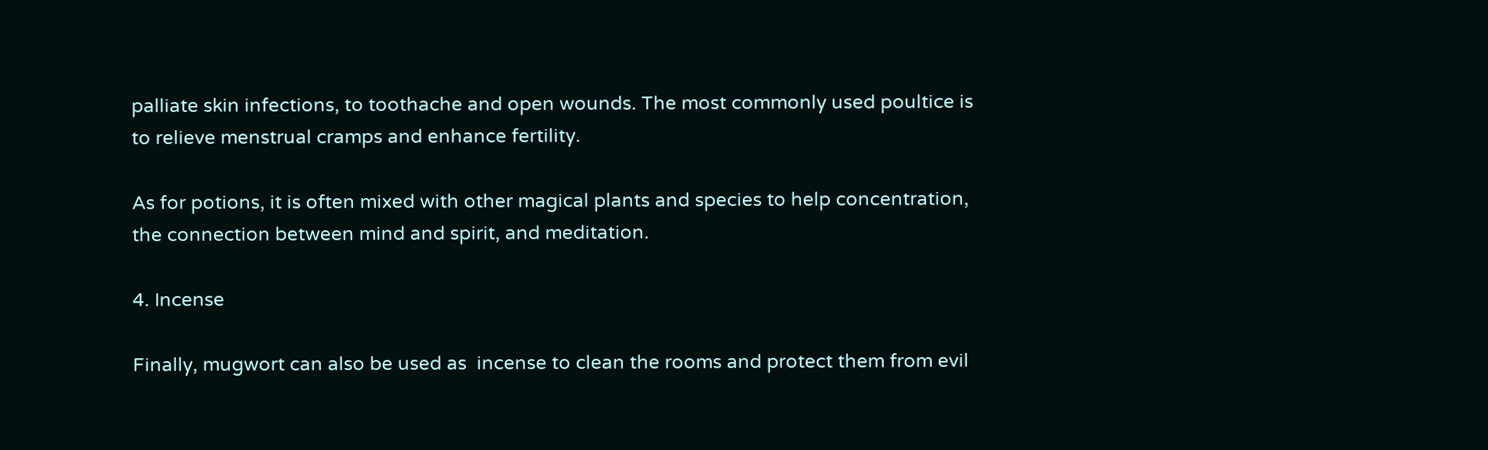palliate skin infections, to toothache and open wounds. The most commonly used poultice is to relieve menstrual cramps and enhance fertility.

As for potions, it is often mixed with other magical plants and species to help concentration, the connection between mind and spirit, and meditation.

4. Incense

Finally, mugwort can also be used as  incense to clean the rooms and protect them from evil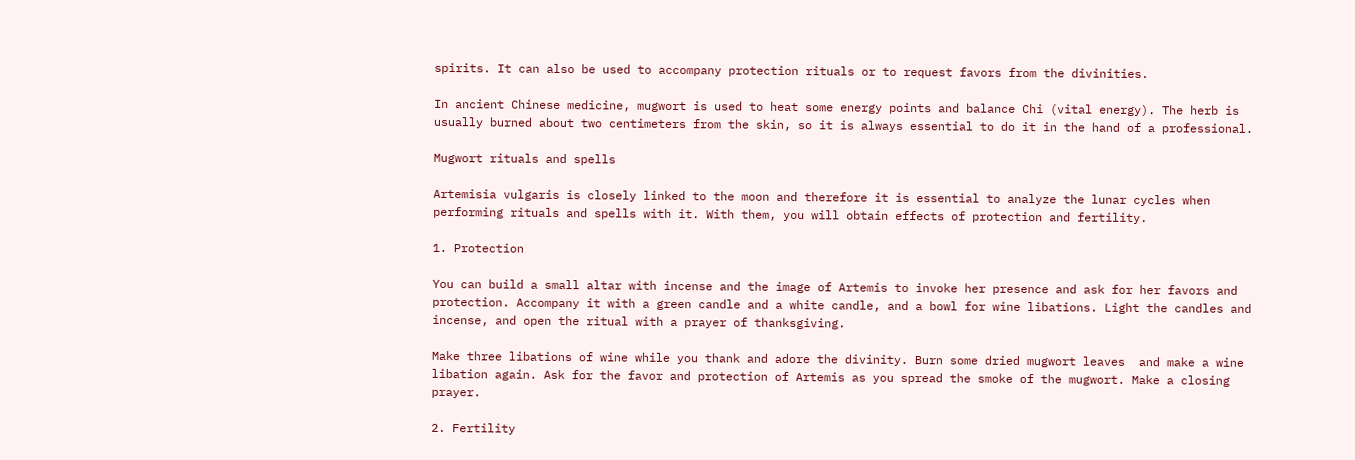spirits. It can also be used to accompany protection rituals or to request favors from the divinities.

In ancient Chinese medicine, mugwort is used to heat some energy points and balance Chi (vital energy). The herb is usually burned about two centimeters from the skin, so it is always essential to do it in the hand of a professional.

Mugwort rituals and spells

Artemisia vulgaris is closely linked to the moon and therefore it is essential to analyze the lunar cycles when performing rituals and spells with it. With them, you will obtain effects of protection and fertility.

1. Protection

You can build a small altar with incense and the image of Artemis to invoke her presence and ask for her favors and protection. Accompany it with a green candle and a white candle, and a bowl for wine libations. Light the candles and incense, and open the ritual with a prayer of thanksgiving.

Make three libations of wine while you thank and adore the divinity. Burn some dried mugwort leaves  and make a wine libation again. Ask for the favor and protection of Artemis as you spread the smoke of the mugwort. Make a closing prayer.

2. Fertility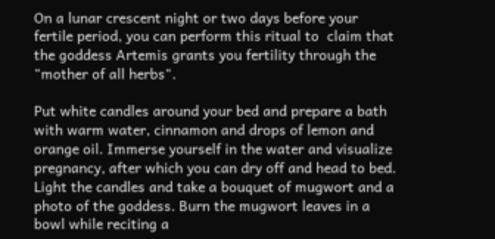On a lunar crescent night or two days before your fertile period, you can perform this ritual to  claim that the goddess Artemis grants you fertility through the "mother of all herbs".

Put white candles around your bed and prepare a bath with warm water, cinnamon and drops of lemon and orange oil. Immerse yourself in the water and visualize pregnancy, after which you can dry off and head to bed. Light the candles and take a bouquet of mugwort and a photo of the goddess. Burn the mugwort leaves in a bowl while reciting a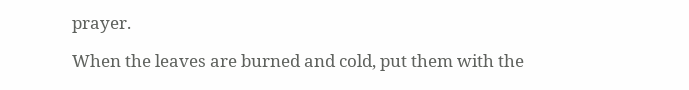prayer.

When the leaves are burned and cold, put them with the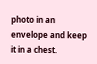photo in an envelope and keep it in a chest.